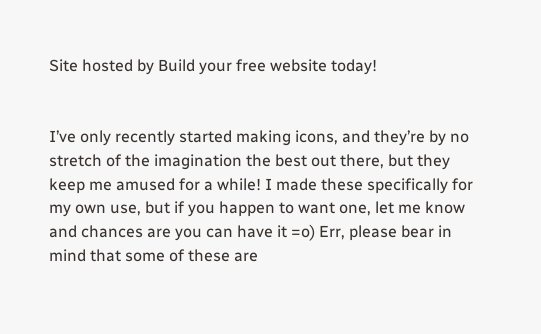Site hosted by Build your free website today!


I’ve only recently started making icons, and they’re by no stretch of the imagination the best out there, but they keep me amused for a while! I made these specifically for my own use, but if you happen to want one, let me know and chances are you can have it =o) Err, please bear in mind that some of these are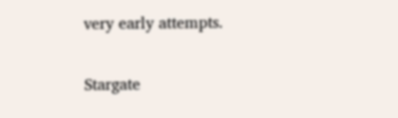very early attempts.

Stargate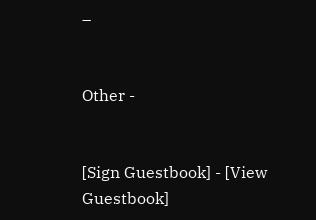–


Other -


[Sign Guestbook] - [View Guestbook]